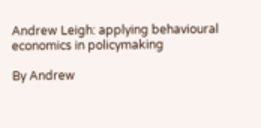Andrew Leigh: applying behavioural economics in policymaking

By Andrew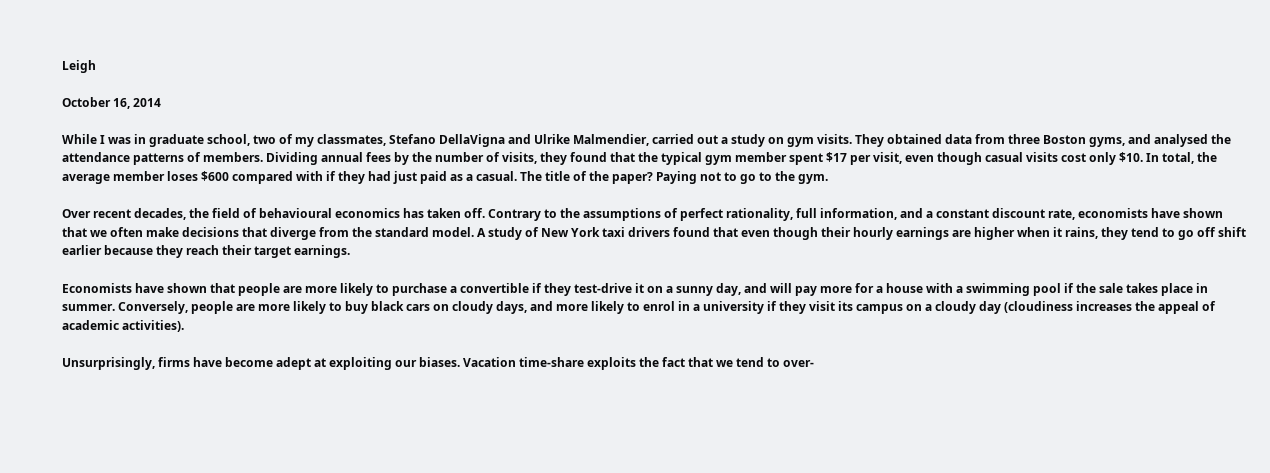Leigh

October 16, 2014

While I was in graduate school, two of my classmates, Stefano DellaVigna and Ulrike Malmendier, carried out a study on gym visits. They obtained data from three Boston gyms, and analysed the attendance patterns of members. Dividing annual fees by the number of visits, they found that the typical gym member spent $17 per visit, even though casual visits cost only $10. In total, the average member loses $600 compared with if they had just paid as a casual. The title of the paper? Paying not to go to the gym.

Over recent decades, the field of behavioural economics has taken off. Contrary to the assumptions of perfect rationality, full information, and a constant discount rate, economists have shown that we often make decisions that diverge from the standard model. A study of New York taxi drivers found that even though their hourly earnings are higher when it rains, they tend to go off shift earlier because they reach their target earnings.

Economists have shown that people are more likely to purchase a convertible if they test-drive it on a sunny day, and will pay more for a house with a swimming pool if the sale takes place in summer. Conversely, people are more likely to buy black cars on cloudy days, and more likely to enrol in a university if they visit its campus on a cloudy day (cloudiness increases the appeal of academic activities).

Unsurprisingly, firms have become adept at exploiting our biases. Vacation time-share exploits the fact that we tend to over-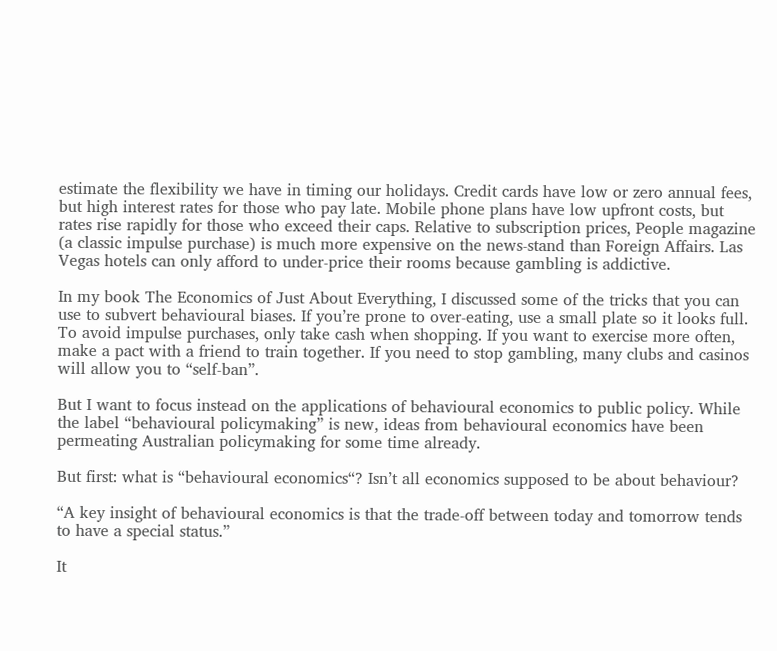estimate the flexibility we have in timing our holidays. Credit cards have low or zero annual fees, but high interest rates for those who pay late. Mobile phone plans have low upfront costs, but rates rise rapidly for those who exceed their caps. Relative to subscription prices, People magazine (a classic impulse purchase) is much more expensive on the news-stand than Foreign Affairs. Las Vegas hotels can only afford to under-price their rooms because gambling is addictive.

In my book The Economics of Just About Everything, I discussed some of the tricks that you can use to subvert behavioural biases. If you’re prone to over-eating, use a small plate so it looks full. To avoid impulse purchases, only take cash when shopping. If you want to exercise more often, make a pact with a friend to train together. If you need to stop gambling, many clubs and casinos will allow you to “self-ban”.

But I want to focus instead on the applications of behavioural economics to public policy. While the label “behavioural policymaking” is new, ideas from behavioural economics have been permeating Australian policymaking for some time already.

But first: what is “behavioural economics“? Isn’t all economics supposed to be about behaviour?

“A key insight of behavioural economics is that the trade-off between today and tomorrow tends to have a special status.”

It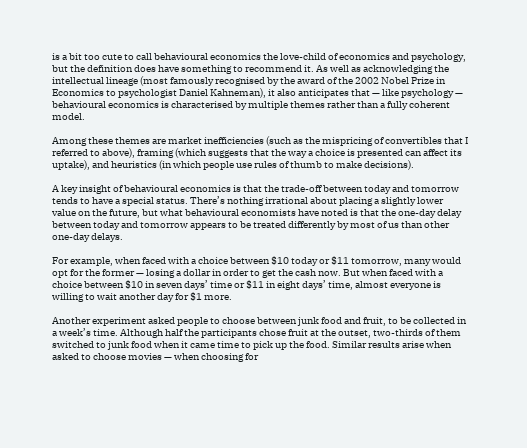is a bit too cute to call behavioural economics the love-child of economics and psychology, but the definition does have something to recommend it. As well as acknowledging the intellectual lineage (most famously recognised by the award of the 2002 Nobel Prize in Economics to psychologist Daniel Kahneman), it also anticipates that — like psychology — behavioural economics is characterised by multiple themes rather than a fully coherent model.

Among these themes are market inefficiencies (such as the mispricing of convertibles that I referred to above), framing (which suggests that the way a choice is presented can affect its uptake), and heuristics (in which people use rules of thumb to make decisions).

A key insight of behavioural economics is that the trade-off between today and tomorrow tends to have a special status. There’s nothing irrational about placing a slightly lower value on the future, but what behavioural economists have noted is that the one-day delay between today and tomorrow appears to be treated differently by most of us than other one-day delays.

For example, when faced with a choice between $10 today or $11 tomorrow, many would opt for the former — losing a dollar in order to get the cash now. But when faced with a choice between $10 in seven days’ time or $11 in eight days’ time, almost everyone is willing to wait another day for $1 more.

Another experiment asked people to choose between junk food and fruit, to be collected in a week’s time. Although half the participants chose fruit at the outset, two-thirds of them switched to junk food when it came time to pick up the food. Similar results arise when asked to choose movies — when choosing for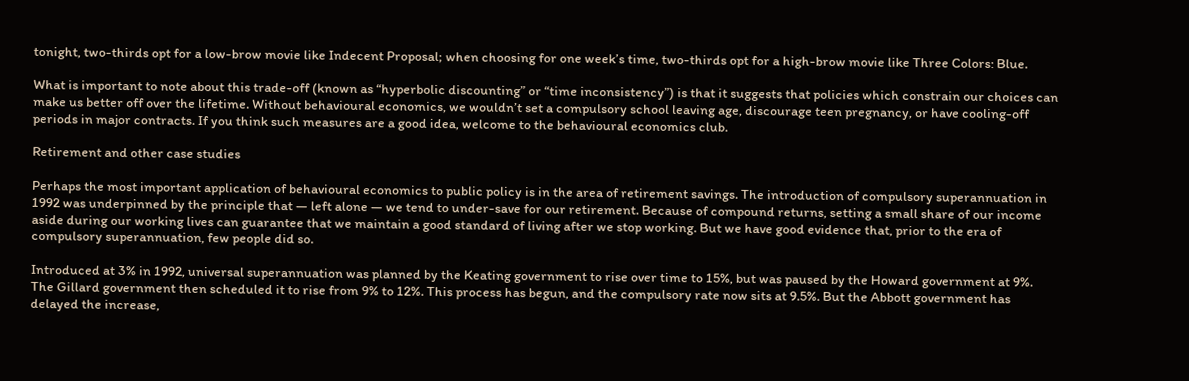tonight, two-thirds opt for a low-brow movie like Indecent Proposal; when choosing for one week’s time, two-thirds opt for a high-brow movie like Three Colors: Blue.

What is important to note about this trade-off (known as “hyperbolic discounting” or “time inconsistency”) is that it suggests that policies which constrain our choices can make us better off over the lifetime. Without behavioural economics, we wouldn’t set a compulsory school leaving age, discourage teen pregnancy, or have cooling-off periods in major contracts. If you think such measures are a good idea, welcome to the behavioural economics club.

Retirement and other case studies

Perhaps the most important application of behavioural economics to public policy is in the area of retirement savings. The introduction of compulsory superannuation in 1992 was underpinned by the principle that — left alone — we tend to under-save for our retirement. Because of compound returns, setting a small share of our income aside during our working lives can guarantee that we maintain a good standard of living after we stop working. But we have good evidence that, prior to the era of compulsory superannuation, few people did so.

Introduced at 3% in 1992, universal superannuation was planned by the Keating government to rise over time to 15%, but was paused by the Howard government at 9%. The Gillard government then scheduled it to rise from 9% to 12%. This process has begun, and the compulsory rate now sits at 9.5%. But the Abbott government has delayed the increase,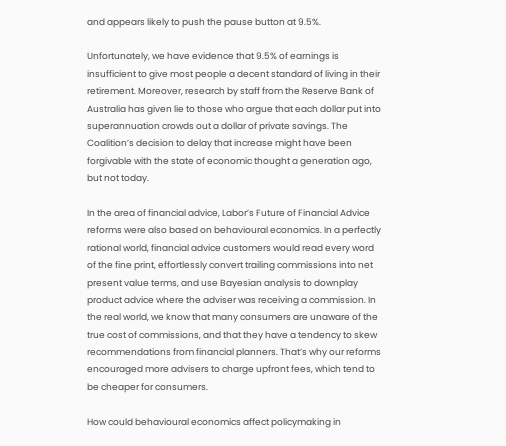and appears likely to push the pause button at 9.5%.

Unfortunately, we have evidence that 9.5% of earnings is insufficient to give most people a decent standard of living in their retirement. Moreover, research by staff from the Reserve Bank of Australia has given lie to those who argue that each dollar put into superannuation crowds out a dollar of private savings. The Coalition’s decision to delay that increase might have been forgivable with the state of economic thought a generation ago, but not today.

In the area of financial advice, Labor’s Future of Financial Advice reforms were also based on behavioural economics. In a perfectly rational world, financial advice customers would read every word of the fine print, effortlessly convert trailing commissions into net present value terms, and use Bayesian analysis to downplay product advice where the adviser was receiving a commission. In the real world, we know that many consumers are unaware of the true cost of commissions, and that they have a tendency to skew recommendations from financial planners. That’s why our reforms encouraged more advisers to charge upfront fees, which tend to be cheaper for consumers.

How could behavioural economics affect policymaking in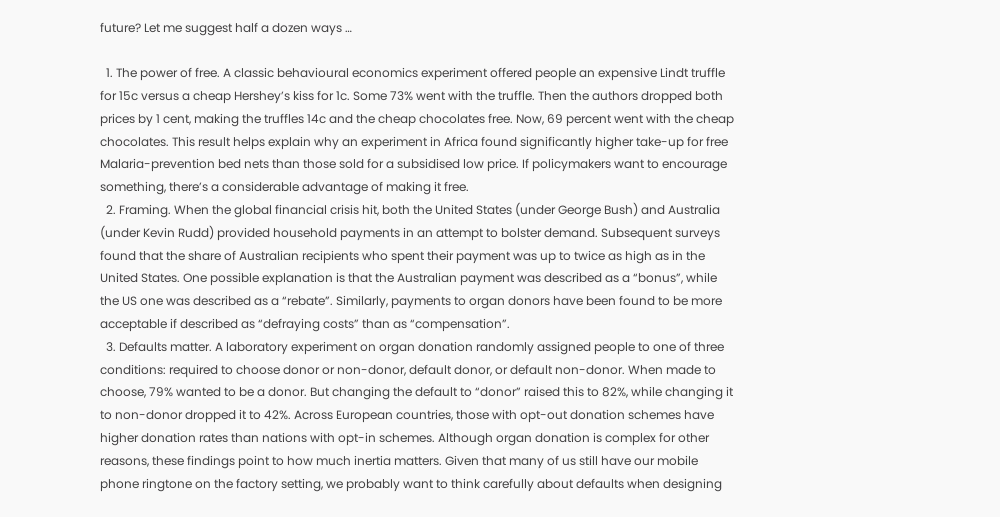future? Let me suggest half a dozen ways …

  1. The power of free. A classic behavioural economics experiment offered people an expensive Lindt truffle for 15c versus a cheap Hershey’s kiss for 1c. Some 73% went with the truffle. Then the authors dropped both prices by 1 cent, making the truffles 14c and the cheap chocolates free. Now, 69 percent went with the cheap chocolates. This result helps explain why an experiment in Africa found significantly higher take-up for free Malaria-prevention bed nets than those sold for a subsidised low price. If policymakers want to encourage something, there’s a considerable advantage of making it free.
  2. Framing. When the global financial crisis hit, both the United States (under George Bush) and Australia (under Kevin Rudd) provided household payments in an attempt to bolster demand. Subsequent surveys found that the share of Australian recipients who spent their payment was up to twice as high as in the United States. One possible explanation is that the Australian payment was described as a “bonus”, while the US one was described as a “rebate”. Similarly, payments to organ donors have been found to be more acceptable if described as “defraying costs” than as “compensation”.
  3. Defaults matter. A laboratory experiment on organ donation randomly assigned people to one of three conditions: required to choose donor or non-donor, default donor, or default non-donor. When made to choose, 79% wanted to be a donor. But changing the default to “donor” raised this to 82%, while changing it to non-donor dropped it to 42%. Across European countries, those with opt-out donation schemes have higher donation rates than nations with opt-in schemes. Although organ donation is complex for other reasons, these findings point to how much inertia matters. Given that many of us still have our mobile phone ringtone on the factory setting, we probably want to think carefully about defaults when designing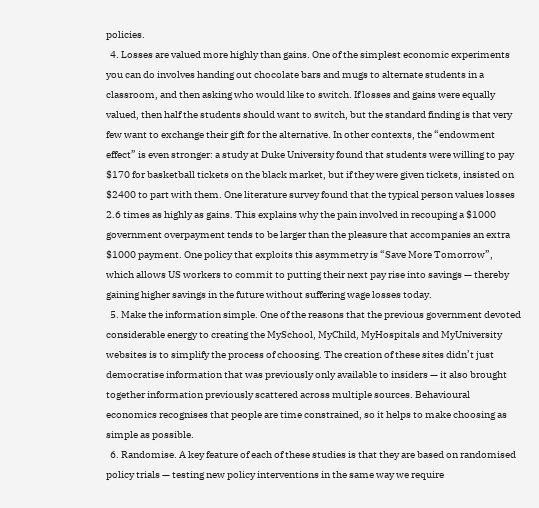policies.
  4. Losses are valued more highly than gains. One of the simplest economic experiments you can do involves handing out chocolate bars and mugs to alternate students in a classroom, and then asking who would like to switch. If losses and gains were equally valued, then half the students should want to switch, but the standard finding is that very few want to exchange their gift for the alternative. In other contexts, the “endowment effect” is even stronger: a study at Duke University found that students were willing to pay $170 for basketball tickets on the black market, but if they were given tickets, insisted on $2400 to part with them. One literature survey found that the typical person values losses 2.6 times as highly as gains. This explains why the pain involved in recouping a $1000 government overpayment tends to be larger than the pleasure that accompanies an extra $1000 payment. One policy that exploits this asymmetry is “Save More Tomorrow”, which allows US workers to commit to putting their next pay rise into savings — thereby gaining higher savings in the future without suffering wage losses today.
  5. Make the information simple. One of the reasons that the previous government devoted considerable energy to creating the MySchool, MyChild, MyHospitals and MyUniversity websites is to simplify the process of choosing. The creation of these sites didn’t just democratise information that was previously only available to insiders — it also brought together information previously scattered across multiple sources. Behavioural economics recognises that people are time constrained, so it helps to make choosing as simple as possible.
  6. Randomise. A key feature of each of these studies is that they are based on randomised policy trials — testing new policy interventions in the same way we require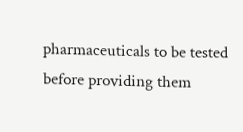pharmaceuticals to be tested before providing them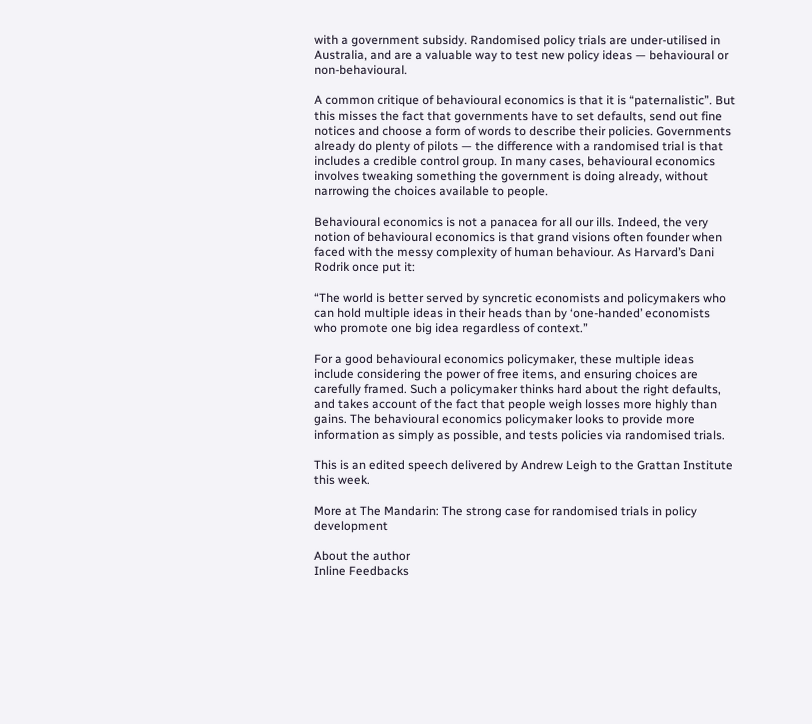with a government subsidy. Randomised policy trials are under-utilised in Australia, and are a valuable way to test new policy ideas — behavioural or non-behavioural.

A common critique of behavioural economics is that it is “paternalistic”. But this misses the fact that governments have to set defaults, send out fine notices and choose a form of words to describe their policies. Governments already do plenty of pilots — the difference with a randomised trial is that includes a credible control group. In many cases, behavioural economics involves tweaking something the government is doing already, without narrowing the choices available to people.

Behavioural economics is not a panacea for all our ills. Indeed, the very notion of behavioural economics is that grand visions often founder when faced with the messy complexity of human behaviour. As Harvard’s Dani Rodrik once put it:

“The world is better served by syncretic economists and policymakers who can hold multiple ideas in their heads than by ‘one-handed’ economists who promote one big idea regardless of context.”

For a good behavioural economics policymaker, these multiple ideas include considering the power of free items, and ensuring choices are carefully framed. Such a policymaker thinks hard about the right defaults, and takes account of the fact that people weigh losses more highly than gains. The behavioural economics policymaker looks to provide more information as simply as possible, and tests policies via randomised trials.

This is an edited speech delivered by Andrew Leigh to the Grattan Institute this week.

More at The Mandarin: The strong case for randomised trials in policy development

About the author
Inline Feedbacks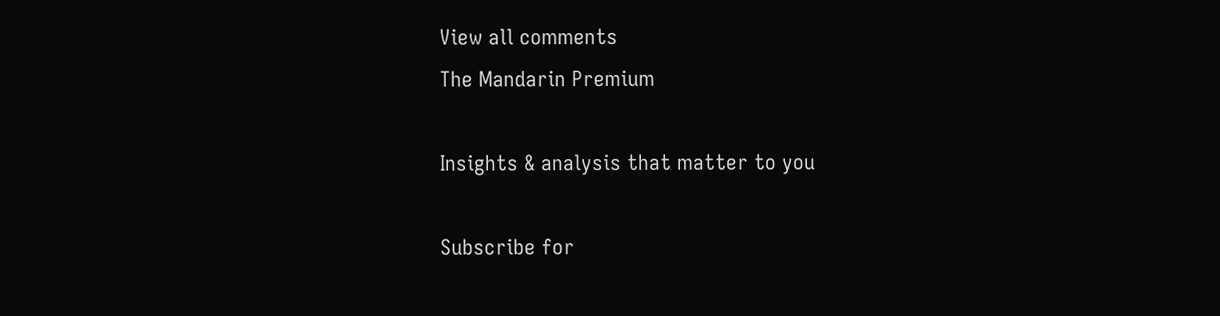View all comments
The Mandarin Premium

Insights & analysis that matter to you

Subscribe for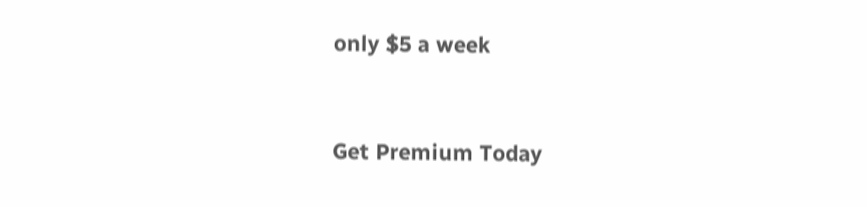only $5 a week


Get Premium Today